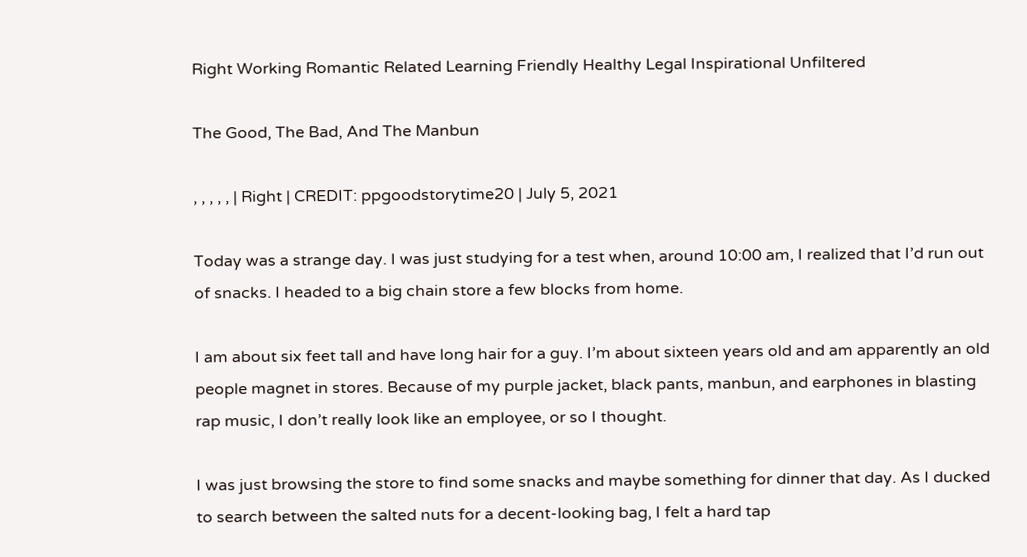Right Working Romantic Related Learning Friendly Healthy Legal Inspirational Unfiltered

The Good, The Bad, And The Manbun

, , , , , | Right | CREDIT: ppgoodstorytime20 | July 5, 2021

Today was a strange day. I was just studying for a test when, around 10:00 am, I realized that I’d run out of snacks. I headed to a big chain store a few blocks from home.

I am about six feet tall and have long hair for a guy. I’m about sixteen years old and am apparently an old people magnet in stores. Because of my purple jacket, black pants, manbun, and earphones in blasting rap music, I don’t really look like an employee, or so I thought.

I was just browsing the store to find some snacks and maybe something for dinner that day. As I ducked to search between the salted nuts for a decent-looking bag, I felt a hard tap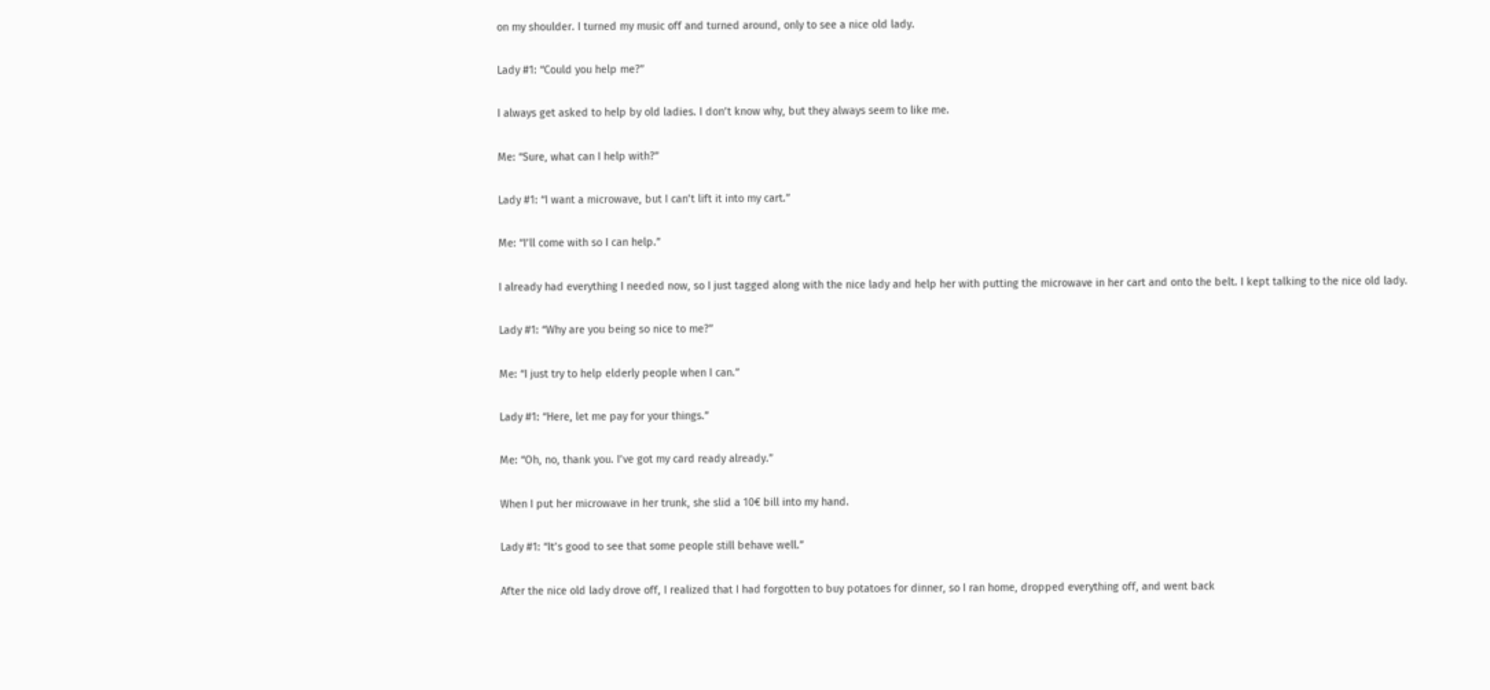on my shoulder. I turned my music off and turned around, only to see a nice old lady.

Lady #1: “Could you help me?”

I always get asked to help by old ladies. I don’t know why, but they always seem to like me.

Me: “Sure, what can I help with?”

Lady #1: “I want a microwave, but I can’t lift it into my cart.”

Me: “I’ll come with so I can help.”

I already had everything I needed now, so I just tagged along with the nice lady and help her with putting the microwave in her cart and onto the belt. I kept talking to the nice old lady.

Lady #1: “Why are you being so nice to me?”

Me: “I just try to help elderly people when I can.”

Lady #1: “Here, let me pay for your things.”

Me: “Oh, no, thank you. I’ve got my card ready already.”

When I put her microwave in her trunk, she slid a 10€ bill into my hand.

Lady #1: “It’s good to see that some people still behave well.”

After the nice old lady drove off, I realized that I had forgotten to buy potatoes for dinner, so I ran home, dropped everything off, and went back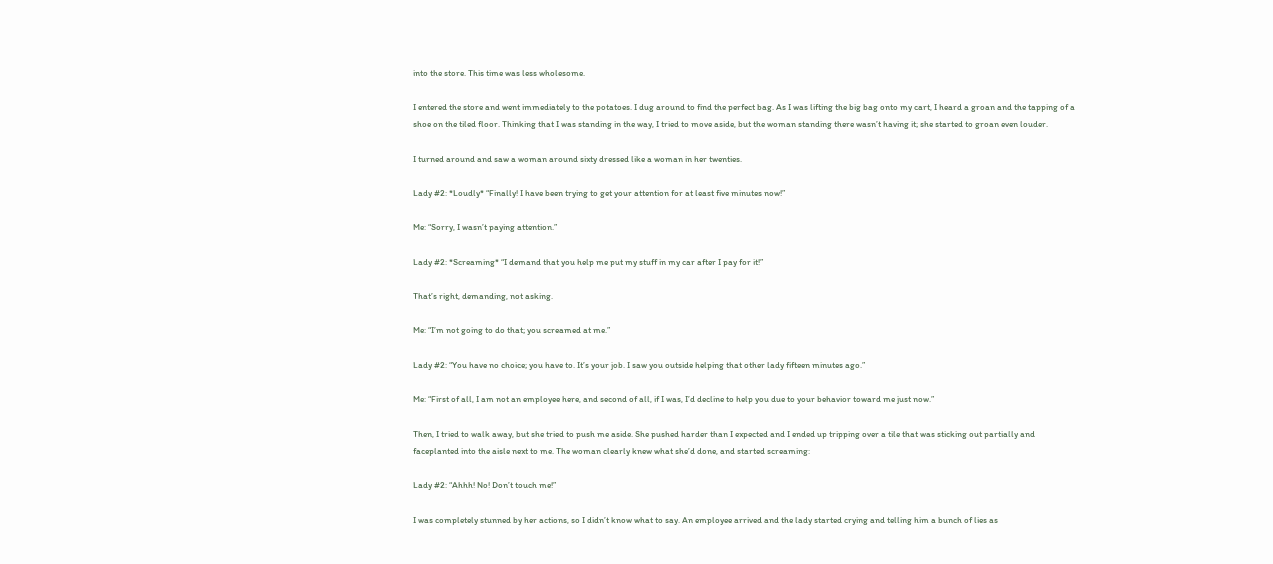into the store. This time was less wholesome.

I entered the store and went immediately to the potatoes. I dug around to find the perfect bag. As I was lifting the big bag onto my cart, I heard a groan and the tapping of a shoe on the tiled floor. Thinking that I was standing in the way, I tried to move aside, but the woman standing there wasn’t having it; she started to groan even louder.

I turned around and saw a woman around sixty dressed like a woman in her twenties.

Lady #2: *Loudly* “Finally! I have been trying to get your attention for at least five minutes now!”

Me: “Sorry, I wasn’t paying attention.”

Lady #2: *Screaming* “I demand that you help me put my stuff in my car after I pay for it!”

That’s right, demanding, not asking.

Me: “I’m not going to do that; you screamed at me.”

Lady #2: “You have no choice; you have to. It’s your job. I saw you outside helping that other lady fifteen minutes ago.”

Me: “First of all, I am not an employee here, and second of all, if I was, I’d decline to help you due to your behavior toward me just now.”

Then, I tried to walk away, but she tried to push me aside. She pushed harder than I expected and I ended up tripping over a tile that was sticking out partially and faceplanted into the aisle next to me. The woman clearly knew what she’d done, and started screaming:

Lady #2: “Ahhh! No! Don’t touch me!”

I was completely stunned by her actions, so I didn’t know what to say. An employee arrived and the lady started crying and telling him a bunch of lies as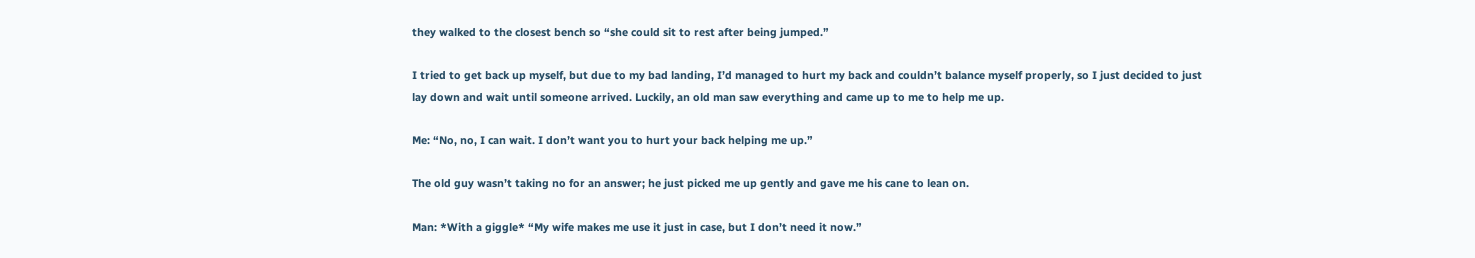they walked to the closest bench so “she could sit to rest after being jumped.”

I tried to get back up myself, but due to my bad landing, I’d managed to hurt my back and couldn’t balance myself properly, so I just decided to just lay down and wait until someone arrived. Luckily, an old man saw everything and came up to me to help me up.

Me: “No, no, I can wait. I don’t want you to hurt your back helping me up.”

The old guy wasn’t taking no for an answer; he just picked me up gently and gave me his cane to lean on.

Man: *With a giggle* “My wife makes me use it just in case, but I don’t need it now.”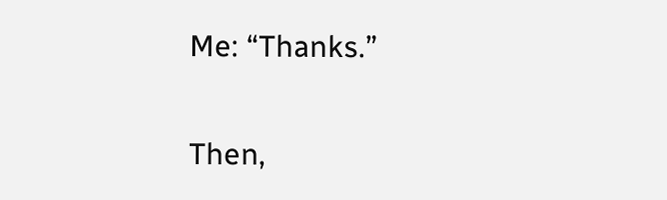Me: “Thanks.”

Then,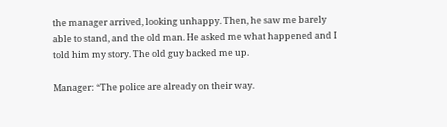the manager arrived, looking unhappy. Then, he saw me barely able to stand, and the old man. He asked me what happened and I told him my story. The old guy backed me up.

Manager: “The police are already on their way.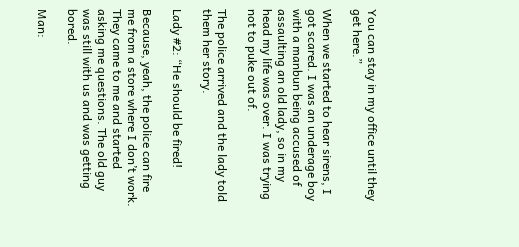You can stay in my office until they get here.”

When we started to hear sirens, I got scared. I was an underage boy with a manbun being accused of assaulting an old lady, so in my head my life was over. I was trying not to puke out of.

The police arrived and the lady told them her story.

Lady #2: “He should be fired!

Because, yeah, the police can fire me from a store where I don’t work. They came to me and started asking me questions. The old guy was still with us and was getting bored.

Man: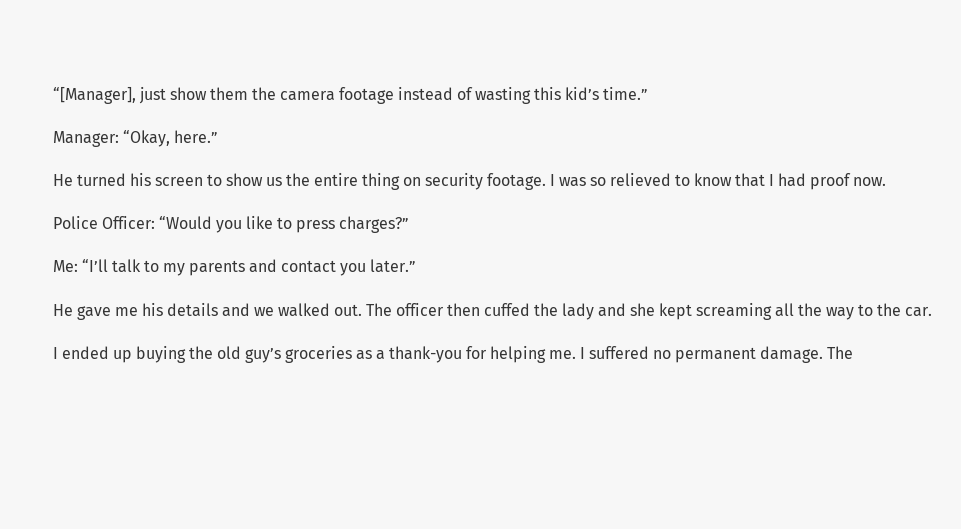“[Manager], just show them the camera footage instead of wasting this kid’s time.”

Manager: “Okay, here.”

He turned his screen to show us the entire thing on security footage. I was so relieved to know that I had proof now.

Police Officer: “Would you like to press charges?”

Me: “I’ll talk to my parents and contact you later.”

He gave me his details and we walked out. The officer then cuffed the lady and she kept screaming all the way to the car.

I ended up buying the old guy’s groceries as a thank-you for helping me. I suffered no permanent damage. The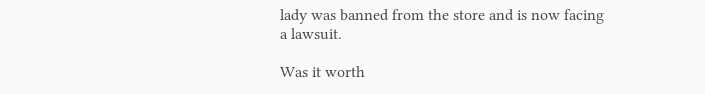lady was banned from the store and is now facing a lawsuit.

Was it worth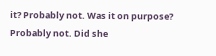it? Probably not. Was it on purpose? Probably not. Did she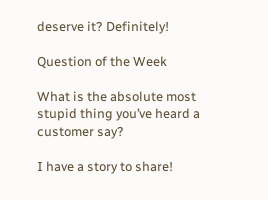deserve it? Definitely!

Question of the Week

What is the absolute most stupid thing you’ve heard a customer say?

I have a story to share!